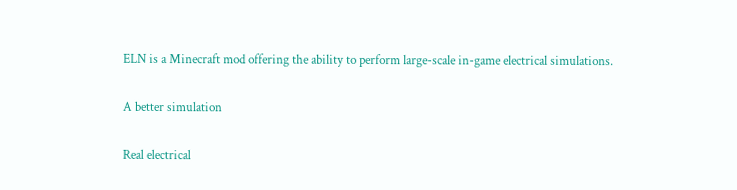ELN is a Minecraft mod offering the ability to perform large-scale in-game electrical simulations.

A better simulation

Real electrical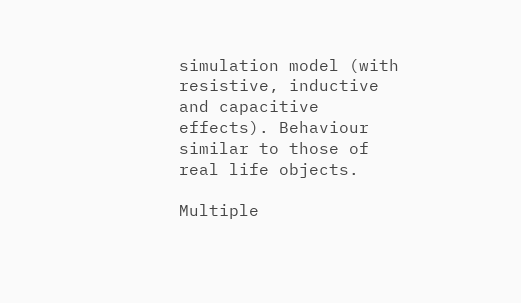simulation model (with resistive, inductive and capacitive effects). Behaviour similar to those of real life objects.

Multiple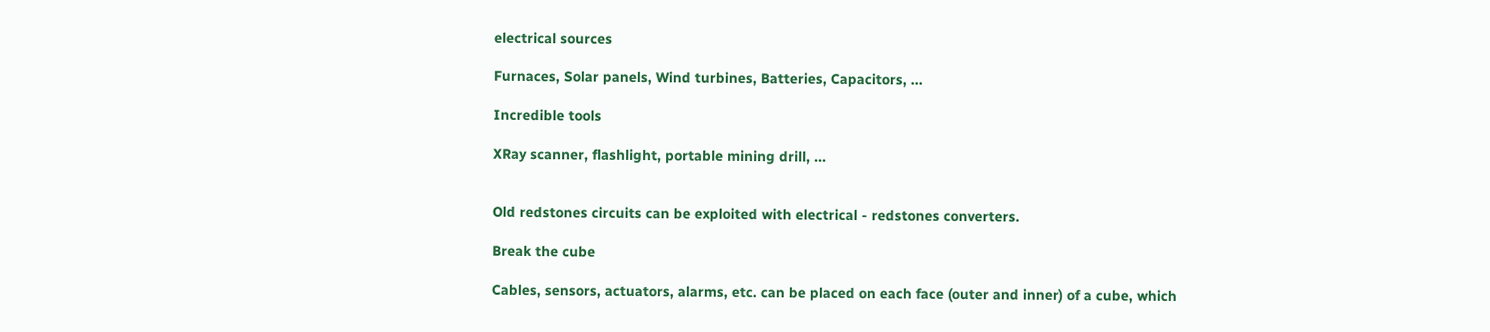electrical sources

Furnaces, Solar panels, Wind turbines, Batteries, Capacitors, ...

Incredible tools

XRay scanner, flashlight, portable mining drill, ...


Old redstones circuits can be exploited with electrical - redstones converters.

Break the cube

Cables, sensors, actuators, alarms, etc. can be placed on each face (outer and inner) of a cube, which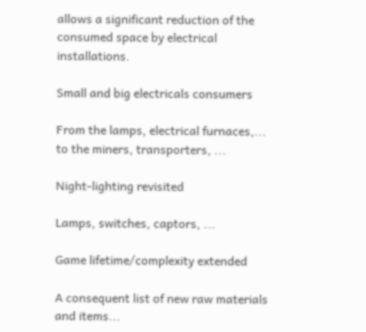allows a significant reduction of the consumed space by electrical installations.

Small and big electricals consumers

From the lamps, electrical furnaces,... to the miners, transporters, ...

Night-lighting revisited

Lamps, switches, captors, ...

Game lifetime/complexity extended

A consequent list of new raw materials and items...